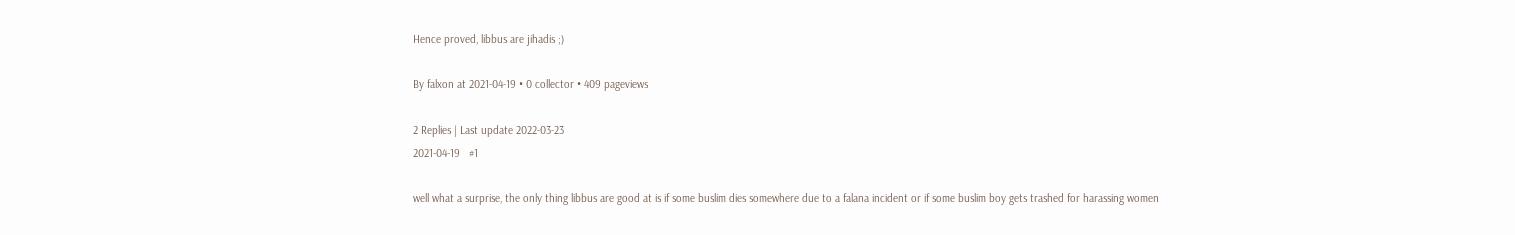Hence proved, libbus are jihadis ;)

By falxon at 2021-04-19 • 0 collector • 409 pageviews

2 Replies | Last update 2022-03-23
2021-04-19   #1

well what a surprise, the only thing libbus are good at is if some buslim dies somewhere due to a falana incident or if some buslim boy gets trashed for harassing women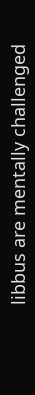libbus are mentally challenged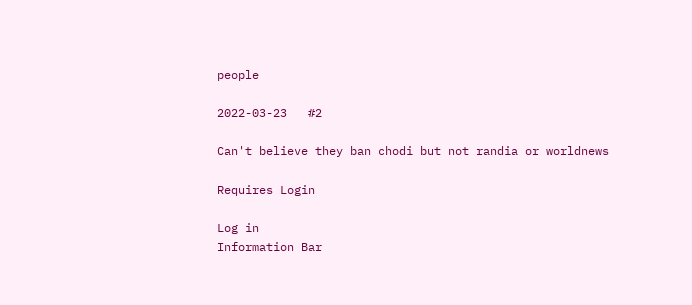people

2022-03-23   #2

Can't believe they ban chodi but not randia or worldnews

Requires Login

Log in
Information Bar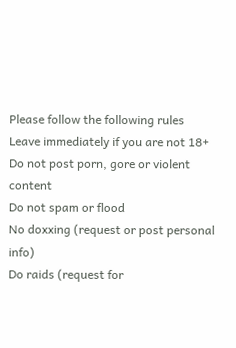Please follow the following rules
Leave immediately if you are not 18+
Do not post porn, gore or violent content
Do not spam or flood
No doxxing (request or post personal info)
Do raids (request for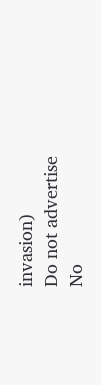invasion)
Do not advertise
No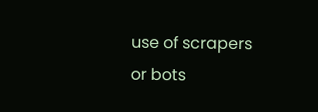use of scrapers or bots